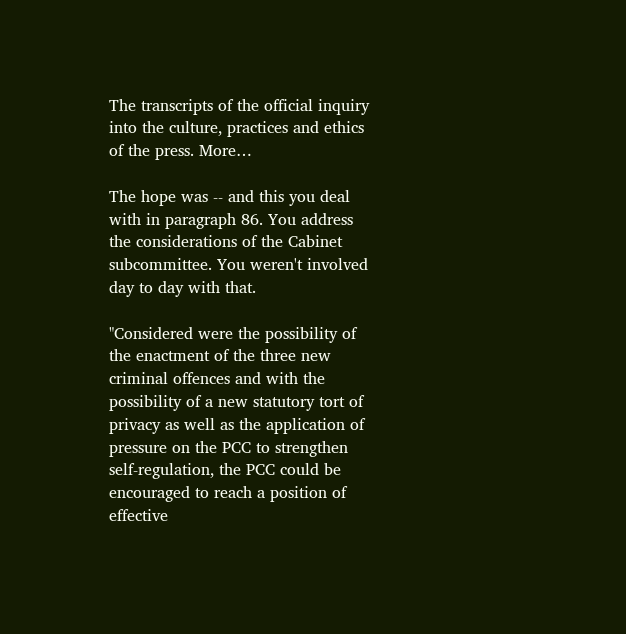The transcripts of the official inquiry into the culture, practices and ethics of the press. More…

The hope was -- and this you deal with in paragraph 86. You address the considerations of the Cabinet subcommittee. You weren't involved day to day with that.

"Considered were the possibility of the enactment of the three new criminal offences and with the possibility of a new statutory tort of privacy as well as the application of pressure on the PCC to strengthen self-regulation, the PCC could be encouraged to reach a position of effective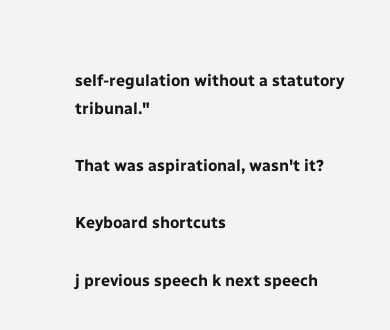self-regulation without a statutory tribunal."

That was aspirational, wasn't it?

Keyboard shortcuts

j previous speech k next speech